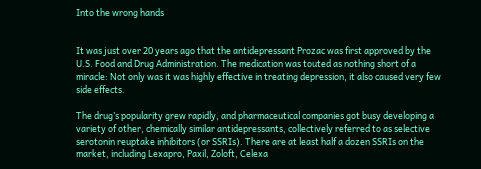Into the wrong hands


It was just over 20 years ago that the antidepressant Prozac was first approved by the U.S. Food and Drug Administration. The medication was touted as nothing short of a miracle: Not only was it was highly effective in treating depression, it also caused very few side effects.

The drug’s popularity grew rapidly, and pharmaceutical companies got busy developing a variety of other, chemically similar antidepressants, collectively referred to as selective serotonin reuptake inhibitors (or SSRIs). There are at least half a dozen SSRIs on the market, including Lexapro, Paxil, Zoloft, Celexa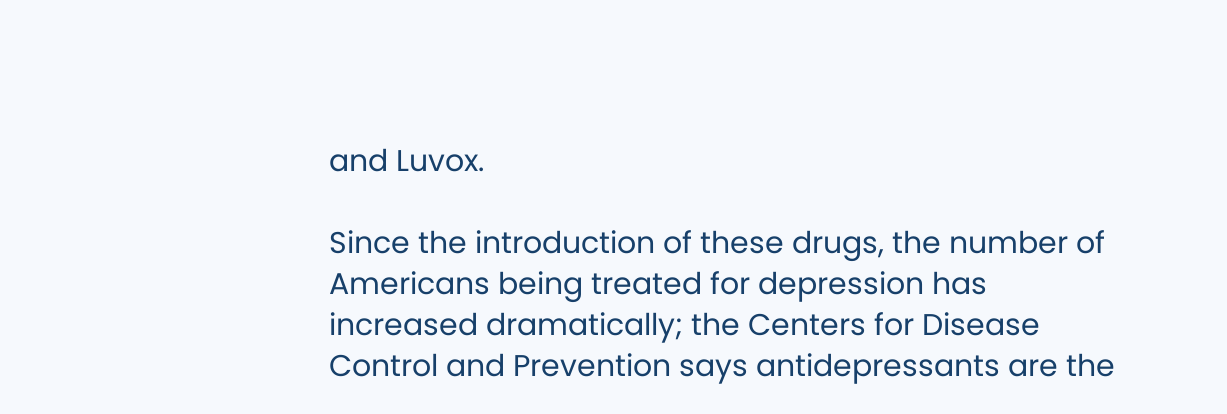and Luvox.

Since the introduction of these drugs, the number of Americans being treated for depression has increased dramatically; the Centers for Disease Control and Prevention says antidepressants are the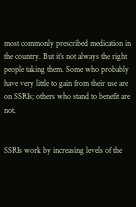most commonly prescribed medication in the country. But it’s not always the right people taking them. Some who probably have very little to gain from their use are on SSRIs; others who stand to benefit are not.


SSRIs work by increasing levels of the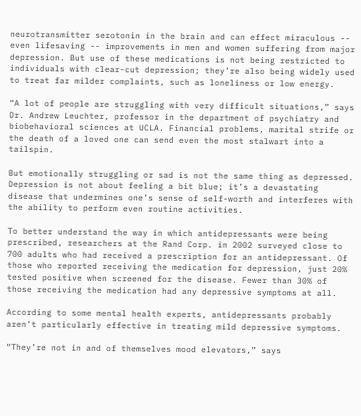neurotransmitter serotonin in the brain and can effect miraculous -- even lifesaving -- improvements in men and women suffering from major depression. But use of these medications is not being restricted to individuals with clear-cut depression; they’re also being widely used to treat far milder complaints, such as loneliness or low energy.

“A lot of people are struggling with very difficult situations,” says Dr. Andrew Leuchter, professor in the department of psychiatry and biobehavioral sciences at UCLA. Financial problems, marital strife or the death of a loved one can send even the most stalwart into a tailspin.

But emotionally struggling or sad is not the same thing as depressed. Depression is not about feeling a bit blue; it’s a devastating disease that undermines one’s sense of self-worth and interferes with the ability to perform even routine activities.

To better understand the way in which antidepressants were being prescribed, researchers at the Rand Corp. in 2002 surveyed close to 700 adults who had received a prescription for an antidepressant. Of those who reported receiving the medication for depression, just 20% tested positive when screened for the disease. Fewer than 30% of those receiving the medication had any depressive symptoms at all.

According to some mental health experts, antidepressants probably aren’t particularly effective in treating mild depressive symptoms.

“They’re not in and of themselves mood elevators,” says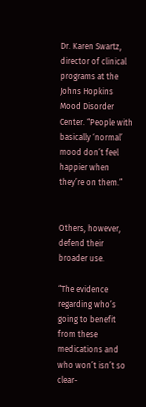Dr. Karen Swartz, director of clinical programs at the Johns Hopkins Mood Disorder Center. “People with basically ‘normal’ mood don’t feel happier when they’re on them.”


Others, however, defend their broader use.

“The evidence regarding who’s going to benefit from these medications and who won’t isn’t so clear-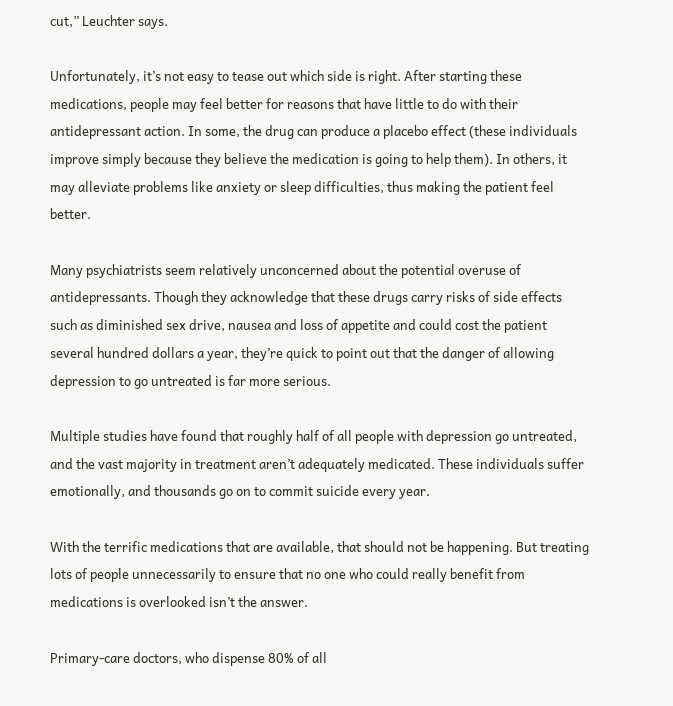cut,” Leuchter says.

Unfortunately, it’s not easy to tease out which side is right. After starting these medications, people may feel better for reasons that have little to do with their antidepressant action. In some, the drug can produce a placebo effect (these individuals improve simply because they believe the medication is going to help them). In others, it may alleviate problems like anxiety or sleep difficulties, thus making the patient feel better.

Many psychiatrists seem relatively unconcerned about the potential overuse of antidepressants. Though they acknowledge that these drugs carry risks of side effects such as diminished sex drive, nausea and loss of appetite and could cost the patient several hundred dollars a year, they’re quick to point out that the danger of allowing depression to go untreated is far more serious.

Multiple studies have found that roughly half of all people with depression go untreated, and the vast majority in treatment aren’t adequately medicated. These individuals suffer emotionally, and thousands go on to commit suicide every year.

With the terrific medications that are available, that should not be happening. But treating lots of people unnecessarily to ensure that no one who could really benefit from medications is overlooked isn’t the answer.

Primary-care doctors, who dispense 80% of all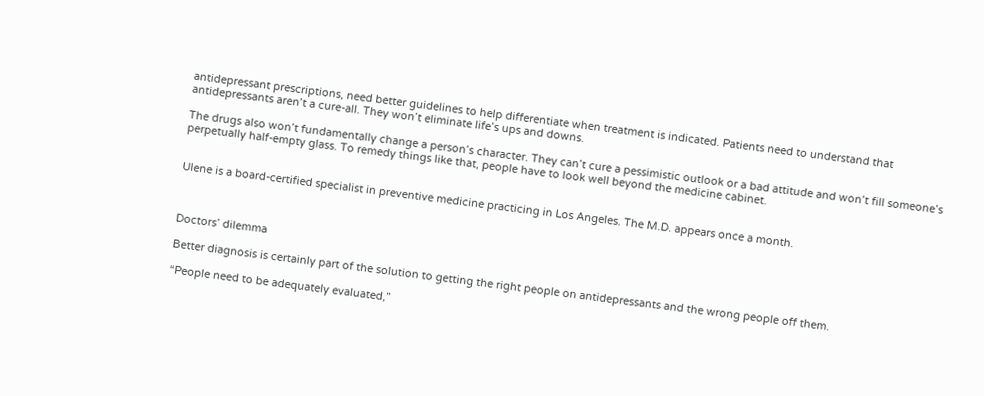antidepressant prescriptions, need better guidelines to help differentiate when treatment is indicated. Patients need to understand that antidepressants aren’t a cure-all. They won’t eliminate life’s ups and downs.

The drugs also won’t fundamentally change a person’s character. They can’t cure a pessimistic outlook or a bad attitude and won’t fill someone’s perpetually half-empty glass. To remedy things like that, people have to look well beyond the medicine cabinet.


Ulene is a board-certified specialist in preventive medicine practicing in Los Angeles. The M.D. appears once a month.



Doctors’ dilemma

Better diagnosis is certainly part of the solution to getting the right people on antidepressants and the wrong people off them.

“People need to be adequately evaluated,”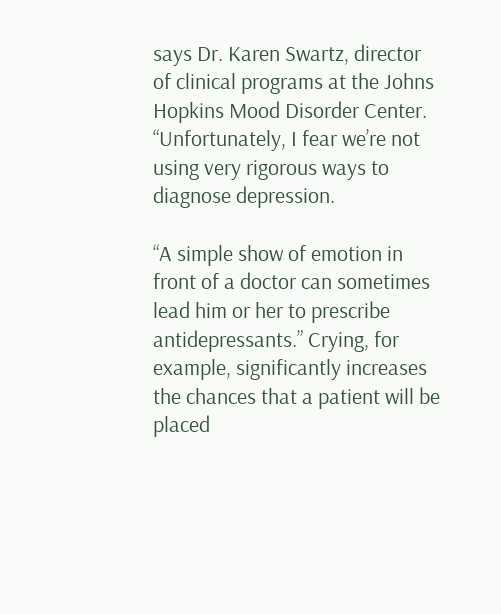says Dr. Karen Swartz, director of clinical programs at the Johns Hopkins Mood Disorder Center. “Unfortunately, I fear we’re not using very rigorous ways to diagnose depression.

“A simple show of emotion in front of a doctor can sometimes lead him or her to prescribe antidepressants.” Crying, for example, significantly increases the chances that a patient will be placed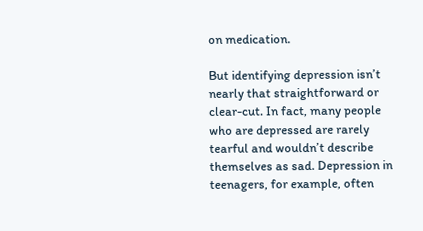on medication.

But identifying depression isn’t nearly that straightforward or clear-cut. In fact, many people who are depressed are rarely tearful and wouldn’t describe themselves as sad. Depression in teenagers, for example, often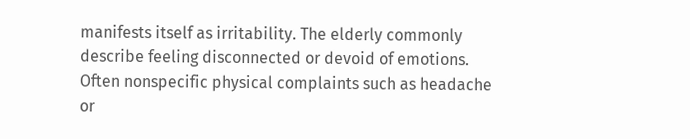manifests itself as irritability. The elderly commonly describe feeling disconnected or devoid of emotions. Often nonspecific physical complaints such as headache or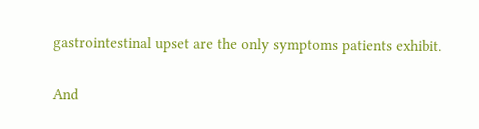gastrointestinal upset are the only symptoms patients exhibit.

And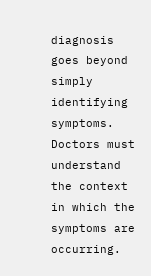diagnosis goes beyond simply identifying symptoms. Doctors must understand the context in which the symptoms are occurring.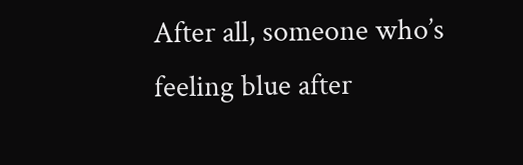After all, someone who’s feeling blue after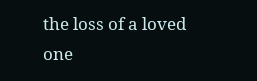the loss of a loved one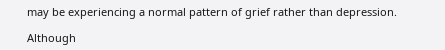may be experiencing a normal pattern of grief rather than depression.

Although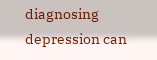diagnosing depression can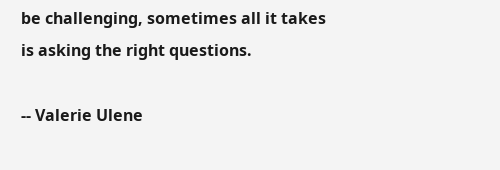be challenging, sometimes all it takes is asking the right questions.

-- Valerie Ulene